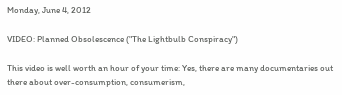Monday, June 4, 2012

VIDEO: Planned Obsolescence ("The Lightbulb Conspiracy")

This video is well worth an hour of your time: Yes, there are many documentaries out there about over-consumption, consumerism,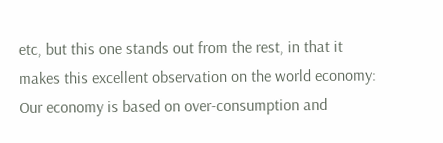etc, but this one stands out from the rest, in that it makes this excellent observation on the world economy: Our economy is based on over-consumption and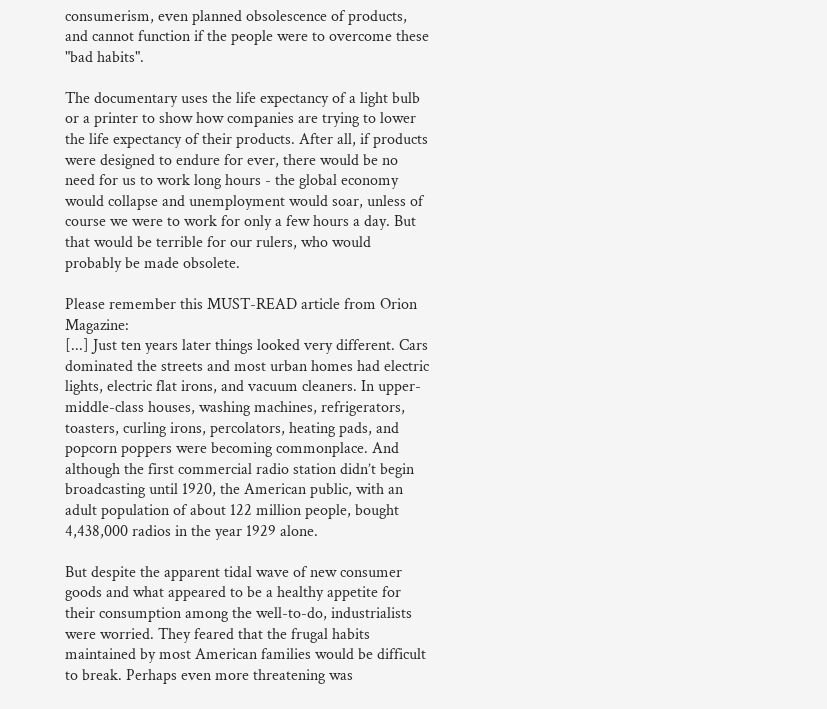consumerism, even planned obsolescence of products, and cannot function if the people were to overcome these "bad habits".

The documentary uses the life expectancy of a light bulb or a printer to show how companies are trying to lower the life expectancy of their products. After all, if products were designed to endure for ever, there would be no need for us to work long hours - the global economy would collapse and unemployment would soar, unless of course we were to work for only a few hours a day. But that would be terrible for our rulers, who would probably be made obsolete.

Please remember this MUST-READ article from Orion Magazine:
[...] Just ten years later things looked very different. Cars dominated the streets and most urban homes had electric lights, electric flat irons, and vacuum cleaners. In upper-middle-class houses, washing machines, refrigerators, toasters, curling irons, percolators, heating pads, and popcorn poppers were becoming commonplace. And although the first commercial radio station didn’t begin broadcasting until 1920, the American public, with an adult population of about 122 million people, bought 4,438,000 radios in the year 1929 alone.

But despite the apparent tidal wave of new consumer goods and what appeared to be a healthy appetite for their consumption among the well-to-do, industrialists were worried. They feared that the frugal habits maintained by most American families would be difficult to break. Perhaps even more threatening was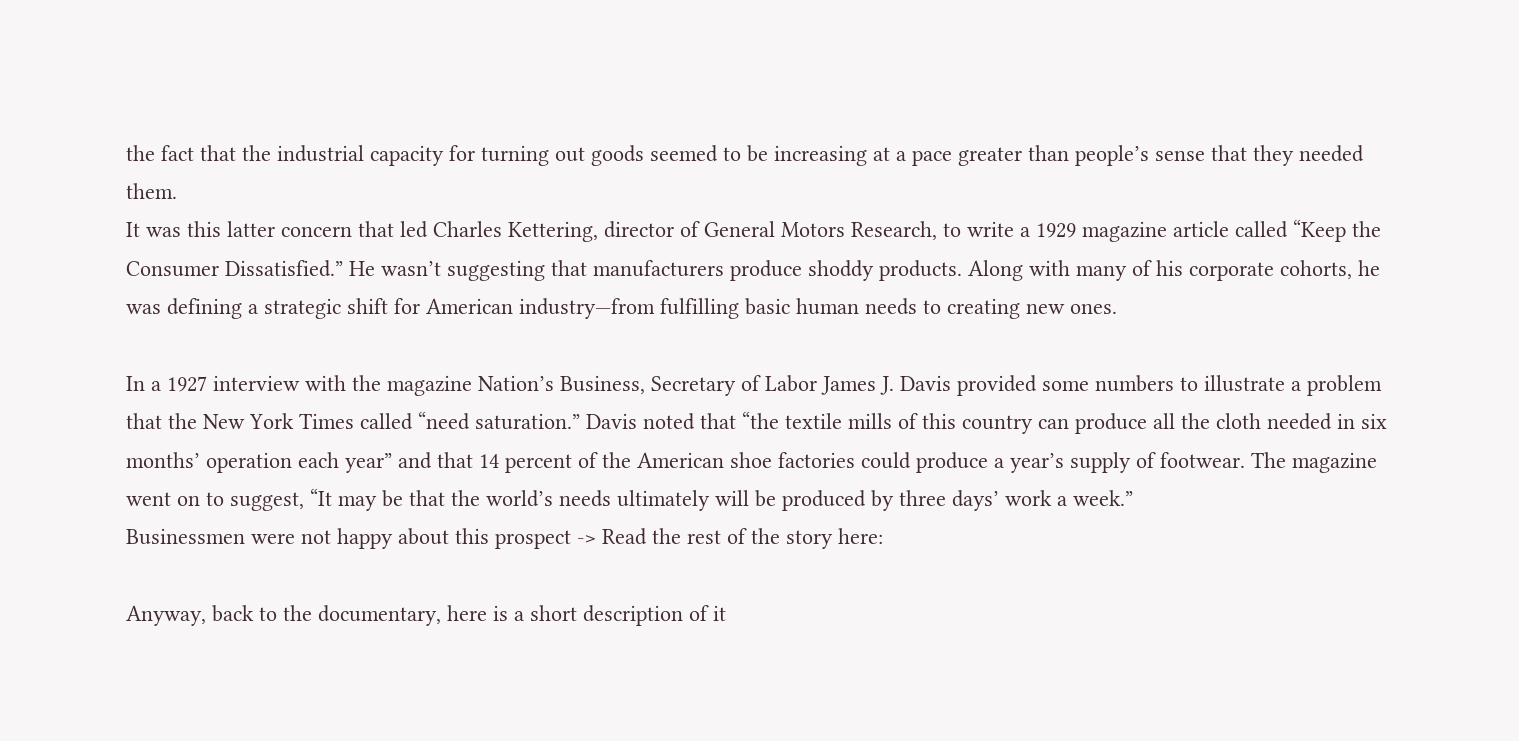the fact that the industrial capacity for turning out goods seemed to be increasing at a pace greater than people’s sense that they needed them.
It was this latter concern that led Charles Kettering, director of General Motors Research, to write a 1929 magazine article called “Keep the Consumer Dissatisfied.” He wasn’t suggesting that manufacturers produce shoddy products. Along with many of his corporate cohorts, he was defining a strategic shift for American industry—from fulfilling basic human needs to creating new ones.

In a 1927 interview with the magazine Nation’s Business, Secretary of Labor James J. Davis provided some numbers to illustrate a problem that the New York Times called “need saturation.” Davis noted that “the textile mills of this country can produce all the cloth needed in six months’ operation each year” and that 14 percent of the American shoe factories could produce a year’s supply of footwear. The magazine went on to suggest, “It may be that the world’s needs ultimately will be produced by three days’ work a week.”
Businessmen were not happy about this prospect -> Read the rest of the story here:

Anyway, back to the documentary, here is a short description of it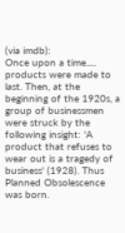(via imdb):
Once upon a time..... products were made to last. Then, at the beginning of the 1920s, a group of businessmen were struck by the following insight: 'A product that refuses to wear out is a tragedy of business' (1928). Thus Planned Obsolescence was born.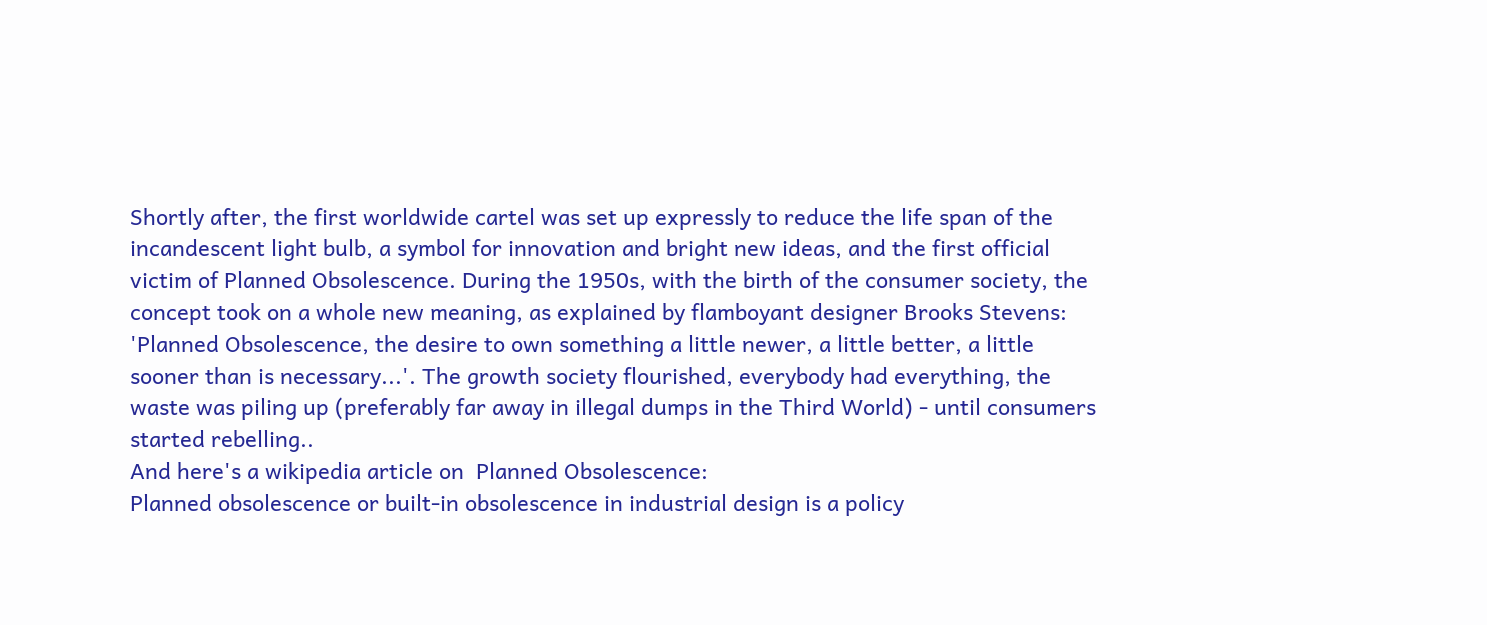Shortly after, the first worldwide cartel was set up expressly to reduce the life span of the incandescent light bulb, a symbol for innovation and bright new ideas, and the first official victim of Planned Obsolescence. During the 1950s, with the birth of the consumer society, the concept took on a whole new meaning, as explained by flamboyant designer Brooks Stevens: 'Planned Obsolescence, the desire to own something a little newer, a little better, a little sooner than is necessary...'. The growth society flourished, everybody had everything, the waste was piling up (preferably far away in illegal dumps in the Third World) - until consumers started rebelling..
And here's a wikipedia article on  Planned Obsolescence:
Planned obsolescence or built-in obsolescence in industrial design is a policy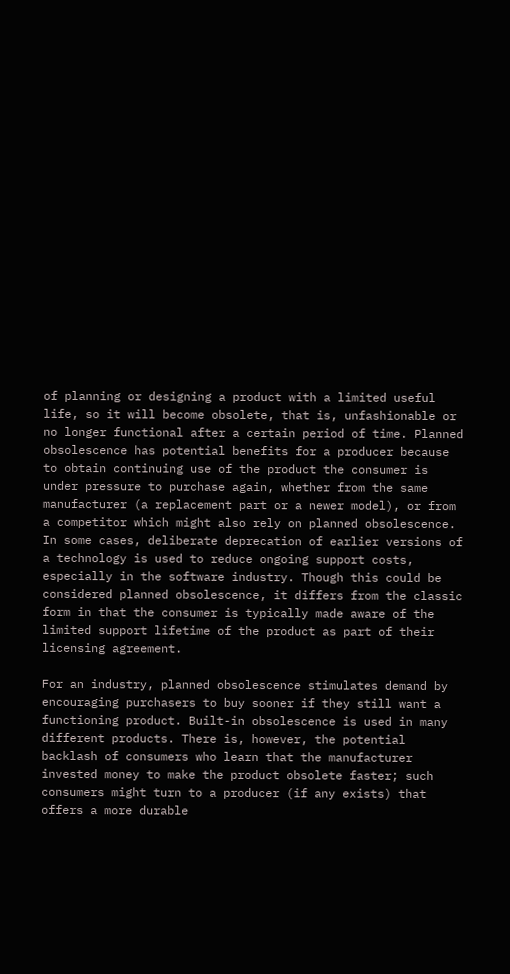of planning or designing a product with a limited useful life, so it will become obsolete, that is, unfashionable or no longer functional after a certain period of time. Planned obsolescence has potential benefits for a producer because to obtain continuing use of the product the consumer is under pressure to purchase again, whether from the same manufacturer (a replacement part or a newer model), or from a competitor which might also rely on planned obsolescence.
In some cases, deliberate deprecation of earlier versions of a technology is used to reduce ongoing support costs, especially in the software industry. Though this could be considered planned obsolescence, it differs from the classic form in that the consumer is typically made aware of the limited support lifetime of the product as part of their licensing agreement.

For an industry, planned obsolescence stimulates demand by encouraging purchasers to buy sooner if they still want a functioning product. Built-in obsolescence is used in many different products. There is, however, the potential backlash of consumers who learn that the manufacturer invested money to make the product obsolete faster; such consumers might turn to a producer (if any exists) that offers a more durable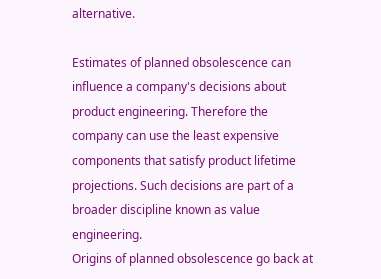alternative.

Estimates of planned obsolescence can influence a company's decisions about product engineering. Therefore the company can use the least expensive components that satisfy product lifetime projections. Such decisions are part of a broader discipline known as value engineering.
Origins of planned obsolescence go back at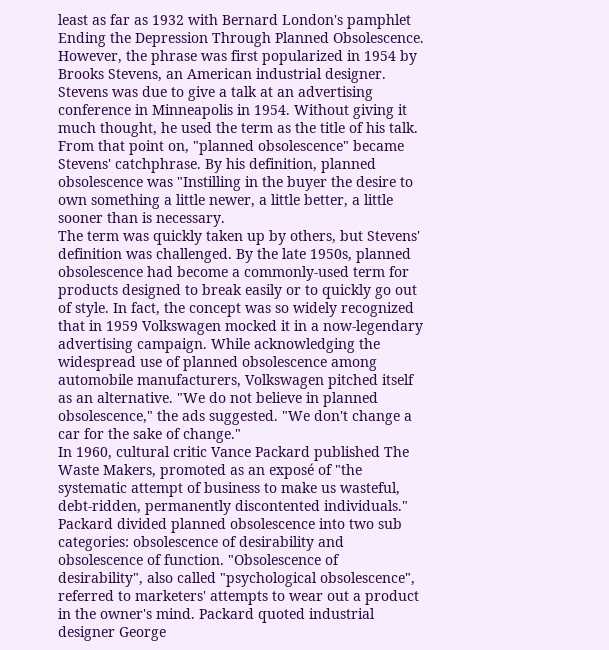least as far as 1932 with Bernard London's pamphlet Ending the Depression Through Planned Obsolescence. However, the phrase was first popularized in 1954 by Brooks Stevens, an American industrial designer. Stevens was due to give a talk at an advertising conference in Minneapolis in 1954. Without giving it much thought, he used the term as the title of his talk.
From that point on, "planned obsolescence" became Stevens' catchphrase. By his definition, planned obsolescence was "Instilling in the buyer the desire to own something a little newer, a little better, a little sooner than is necessary.
The term was quickly taken up by others, but Stevens' definition was challenged. By the late 1950s, planned obsolescence had become a commonly-used term for products designed to break easily or to quickly go out of style. In fact, the concept was so widely recognized that in 1959 Volkswagen mocked it in a now-legendary advertising campaign. While acknowledging the widespread use of planned obsolescence among automobile manufacturers, Volkswagen pitched itself as an alternative. "We do not believe in planned obsolescence," the ads suggested. "We don't change a car for the sake of change."
In 1960, cultural critic Vance Packard published The Waste Makers, promoted as an exposé of "the systematic attempt of business to make us wasteful, debt-ridden, permanently discontented individuals."
Packard divided planned obsolescence into two sub categories: obsolescence of desirability and obsolescence of function. "Obsolescence of desirability", also called "psychological obsolescence", referred to marketers' attempts to wear out a product in the owner's mind. Packard quoted industrial designer George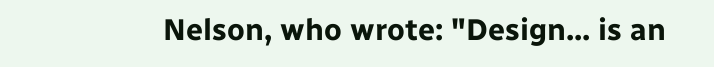Nelson, who wrote: "Design... is an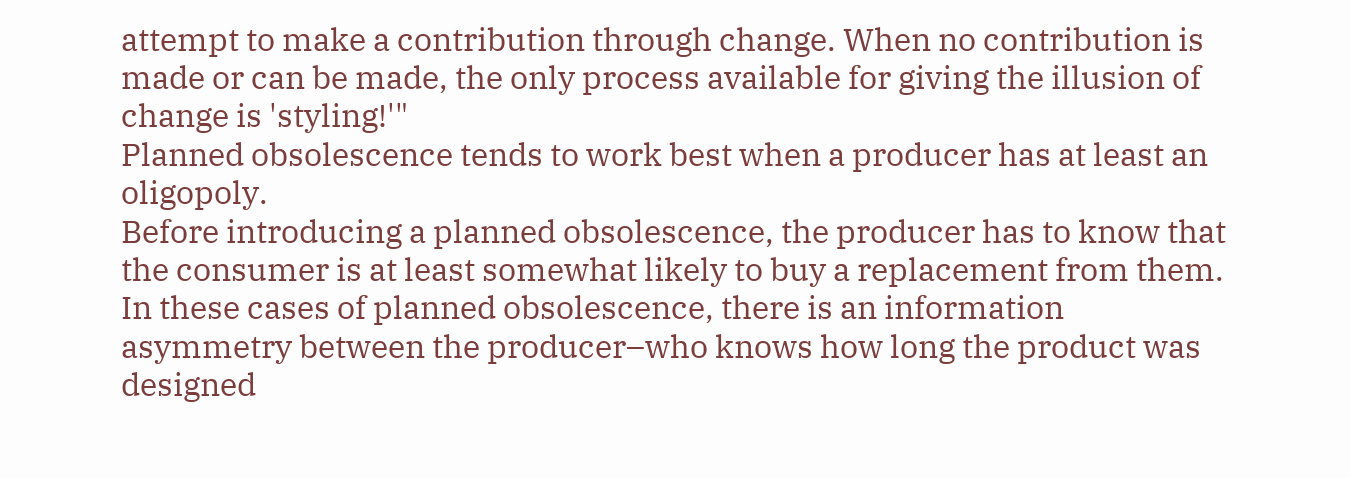attempt to make a contribution through change. When no contribution is made or can be made, the only process available for giving the illusion of change is 'styling!'"
Planned obsolescence tends to work best when a producer has at least an oligopoly.
Before introducing a planned obsolescence, the producer has to know that the consumer is at least somewhat likely to buy a replacement from them. In these cases of planned obsolescence, there is an information asymmetry between the producer–who knows how long the product was designed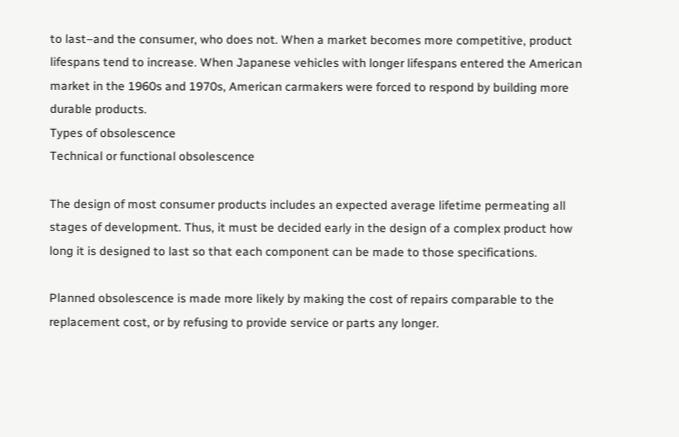to last–and the consumer, who does not. When a market becomes more competitive, product lifespans tend to increase. When Japanese vehicles with longer lifespans entered the American market in the 1960s and 1970s, American carmakers were forced to respond by building more durable products.
Types of obsolescence
Technical or functional obsolescence

The design of most consumer products includes an expected average lifetime permeating all stages of development. Thus, it must be decided early in the design of a complex product how long it is designed to last so that each component can be made to those specifications.

Planned obsolescence is made more likely by making the cost of repairs comparable to the replacement cost, or by refusing to provide service or parts any longer.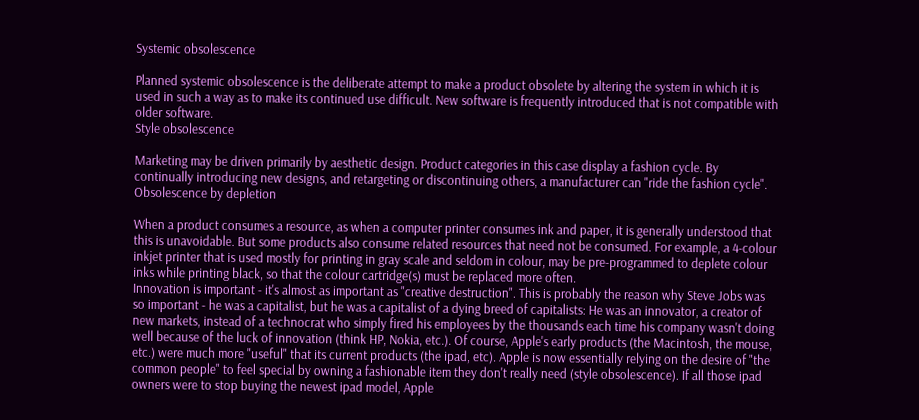Systemic obsolescence

Planned systemic obsolescence is the deliberate attempt to make a product obsolete by altering the system in which it is used in such a way as to make its continued use difficult. New software is frequently introduced that is not compatible with older software.
Style obsolescence

Marketing may be driven primarily by aesthetic design. Product categories in this case display a fashion cycle. By continually introducing new designs, and retargeting or discontinuing others, a manufacturer can "ride the fashion cycle".
Obsolescence by depletion

When a product consumes a resource, as when a computer printer consumes ink and paper, it is generally understood that this is unavoidable. But some products also consume related resources that need not be consumed. For example, a 4-colour inkjet printer that is used mostly for printing in gray scale and seldom in colour, may be pre-programmed to deplete colour inks while printing black, so that the colour cartridge(s) must be replaced more often.
Innovation is important - it's almost as important as "creative destruction". This is probably the reason why Steve Jobs was so important - he was a capitalist, but he was a capitalist of a dying breed of capitalists: He was an innovator, a creator of new markets, instead of a technocrat who simply fired his employees by the thousands each time his company wasn't doing well because of the luck of innovation (think HP, Nokia, etc.). Of course, Apple's early products (the Macintosh, the mouse, etc.) were much more "useful" that its current products (the ipad, etc). Apple is now essentially relying on the desire of "the common people" to feel special by owning a fashionable item they don't really need (style obsolescence). If all those ipad owners were to stop buying the newest ipad model, Apple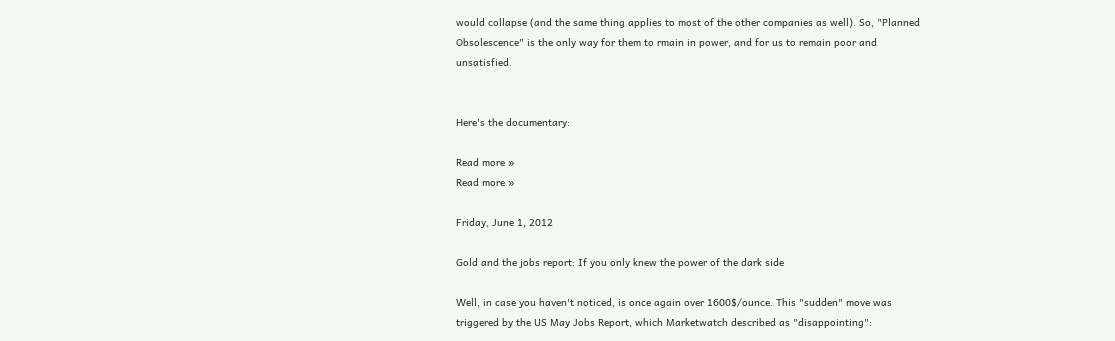would collapse (and the same thing applies to most of the other companies as well). So, "Planned Obsolescence" is the only way for them to rmain in power, and for us to remain poor and unsatisfied.


Here's the documentary:

Read more »
Read more »

Friday, June 1, 2012

Gold and the jobs report: If you only knew the power of the dark side

Well, in case you haven't noticed, is once again over 1600$/ounce. This "sudden" move was triggered by the US May Jobs Report, which Marketwatch described as "disappointing":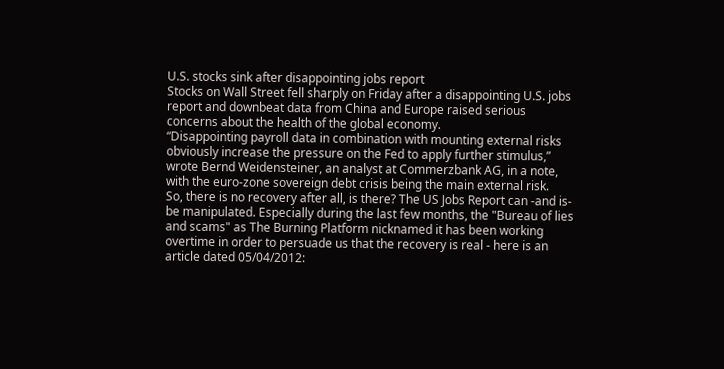U.S. stocks sink after disappointing jobs report
Stocks on Wall Street fell sharply on Friday after a disappointing U.S. jobs report and downbeat data from China and Europe raised serious concerns about the health of the global economy.
“Disappointing payroll data in combination with mounting external risks obviously increase the pressure on the Fed to apply further stimulus,” wrote Bernd Weidensteiner, an analyst at Commerzbank AG, in a note, with the euro-zone sovereign debt crisis being the main external risk.
So, there is no recovery after all, is there? The US Jobs Report can -and is- be manipulated. Especially during the last few months, the "Bureau of lies and scams" as The Burning Platform nicknamed it has been working overtime in order to persuade us that the recovery is real - here is an article dated 05/04/2012: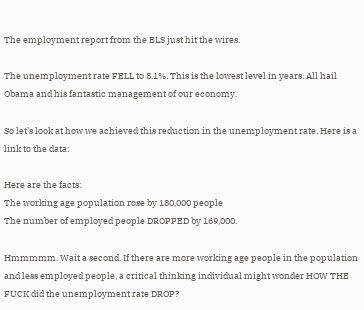The employment report from the BLS just hit the wires.

The unemployment rate FELL to 8.1%. This is the lowest level in years. All hail Obama and his fantastic management of our economy.

So let’s look at how we achieved this reduction in the unemployment rate. Here is a link to the data:

Here are the facts:
The working age population rose by 180,000 people
The number of employed people DROPPED by 169,000.

Hmmmmm. Wait a second. If there are more working age people in the population and less employed people, a critical thinking individual might wonder HOW THE FUCK did the unemployment rate DROP?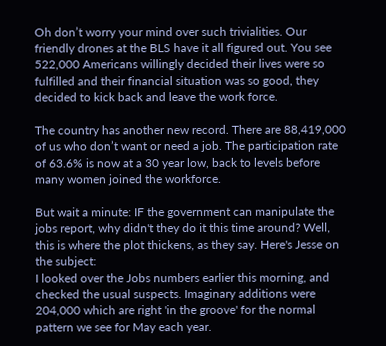Oh don’t worry your mind over such trivialities. Our friendly drones at the BLS have it all figured out. You see 522,000 Americans willingly decided their lives were so fulfilled and their financial situation was so good, they decided to kick back and leave the work force.

The country has another new record. There are 88,419,000 of us who don’t want or need a job. The participation rate of 63.6% is now at a 30 year low, back to levels before many women joined the workforce.

But wait a minute: IF the government can manipulate the jobs report, why didn't they do it this time around? Well, this is where the plot thickens, as they say. Here's Jesse on the subject:
I looked over the Jobs numbers earlier this morning, and checked the usual suspects. Imaginary additions were 204,000 which are right 'in the groove' for the normal pattern we see for May each year.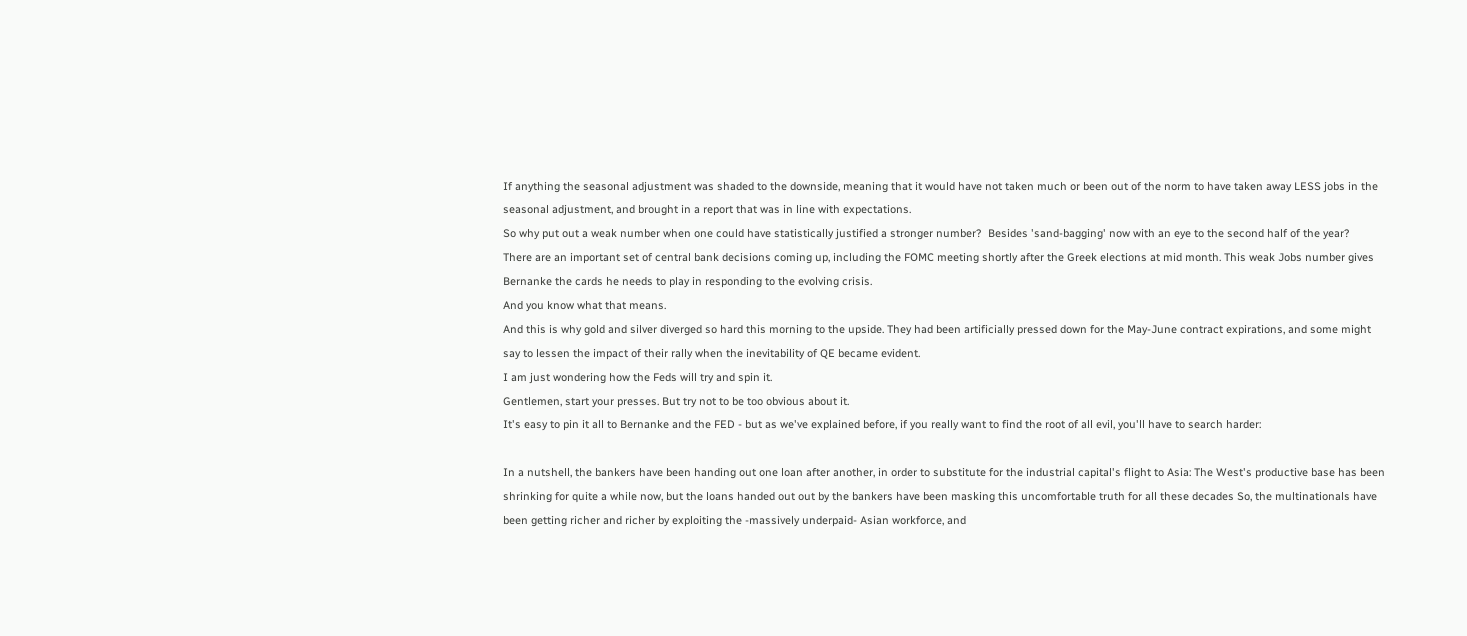If anything the seasonal adjustment was shaded to the downside, meaning that it would have not taken much or been out of the norm to have taken away LESS jobs in the seasonal adjustment, and brought in a report that was in line with expectations.
So why put out a weak number when one could have statistically justified a stronger number?  Besides 'sand-bagging' now with an eye to the second half of the year?
There are an important set of central bank decisions coming up, including the FOMC meeting shortly after the Greek elections at mid month. This weak Jobs number gives Bernanke the cards he needs to play in responding to the evolving crisis.
And you know what that means.
And this is why gold and silver diverged so hard this morning to the upside. They had been artificially pressed down for the May-June contract expirations, and some might say to lessen the impact of their rally when the inevitability of QE became evident.
I am just wondering how the Feds will try and spin it.
Gentlemen, start your presses. But try not to be too obvious about it.
It's easy to pin it all to Bernanke and the FED - but as we've explained before, if you really want to find the root of all evil, you'll have to search harder:

In a nutshell, the bankers have been handing out one loan after another, in order to substitute for the industrial capital's flight to Asia: The West's productive base has been shrinking for quite a while now, but the loans handed out out by the bankers have been masking this uncomfortable truth for all these decades So, the multinationals have been getting richer and richer by exploiting the -massively underpaid- Asian workforce, and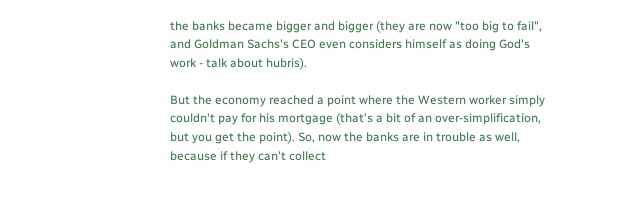the banks became bigger and bigger (they are now "too big to fail", and Goldman Sachs's CEO even considers himself as doing God's work - talk about hubris).

But the economy reached a point where the Western worker simply couldn't pay for his mortgage (that's a bit of an over-simplification, but you get the point). So, now the banks are in trouble as well, because if they can't collect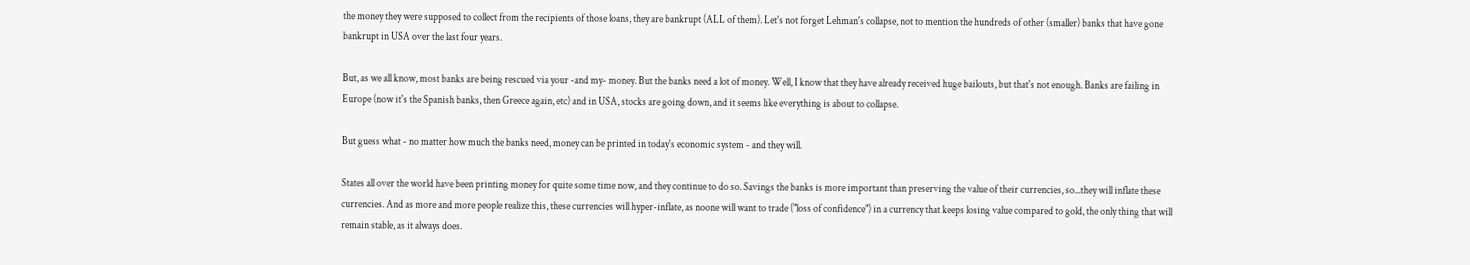the money they were supposed to collect from the recipients of those loans, they are bankrupt (ALL of them). Let's not forget Lehman's collapse, not to mention the hundreds of other (smaller) banks that have gone bankrupt in USA over the last four years.

But, as we all know, most banks are being rescued via your -and my- money. But the banks need a lot of money. Well, I know that they have already received huge bailouts, but that's not enough. Banks are failing in Europe (now it's the Spanish banks, then Greece again, etc) and in USA, stocks are going down, and it seems like everything is about to collapse.

But guess what - no matter how much the banks need, money can be printed in today's economic system - and they will.

States all over the world have been printing money for quite some time now, and they continue to do so. Savings the banks is more important than preserving the value of their currencies, so...they will inflate these currencies. And as more and more people realize this, these currencies will hyper-inflate, as noone will want to trade ("loss of confidence") in a currency that keeps losing value compared to gold, the only thing that will remain stable, as it always does.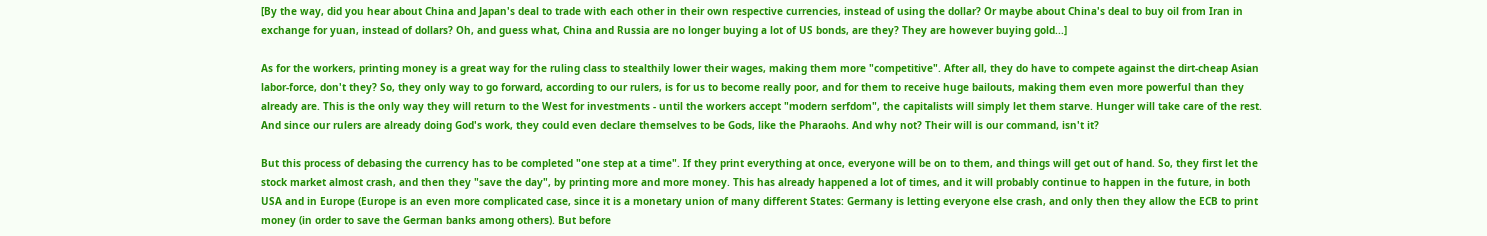[By the way, did you hear about China and Japan's deal to trade with each other in their own respective currencies, instead of using the dollar? Or maybe about China's deal to buy oil from Iran in exchange for yuan, instead of dollars? Oh, and guess what, China and Russia are no longer buying a lot of US bonds, are they? They are however buying gold...]

As for the workers, printing money is a great way for the ruling class to stealthily lower their wages, making them more "competitive". After all, they do have to compete against the dirt-cheap Asian labor-force, don't they? So, they only way to go forward, according to our rulers, is for us to become really poor, and for them to receive huge bailouts, making them even more powerful than they already are. This is the only way they will return to the West for investments - until the workers accept "modern serfdom", the capitalists will simply let them starve. Hunger will take care of the rest. And since our rulers are already doing God's work, they could even declare themselves to be Gods, like the Pharaohs. And why not? Their will is our command, isn't it?

But this process of debasing the currency has to be completed "one step at a time". If they print everything at once, everyone will be on to them, and things will get out of hand. So, they first let the stock market almost crash, and then they "save the day", by printing more and more money. This has already happened a lot of times, and it will probably continue to happen in the future, in both USA and in Europe (Europe is an even more complicated case, since it is a monetary union of many different States: Germany is letting everyone else crash, and only then they allow the ECB to print money (in order to save the German banks among others). But before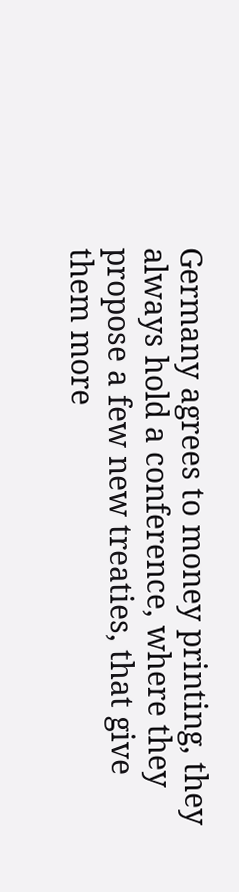Germany agrees to money printing, they always hold a conference, where they propose a few new treaties, that give them more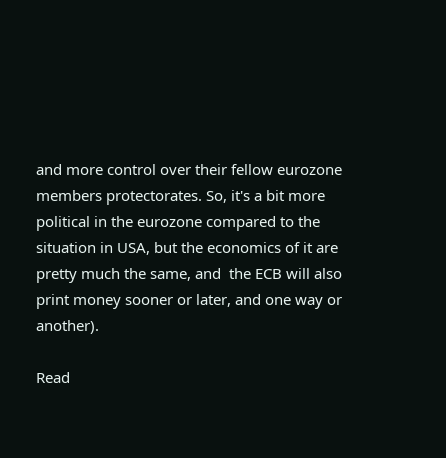and more control over their fellow eurozone members protectorates. So, it's a bit more political in the eurozone compared to the situation in USA, but the economics of it are pretty much the same, and  the ECB will also print money sooner or later, and one way or another).

Read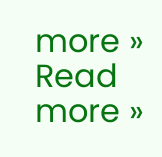more »
Read more »